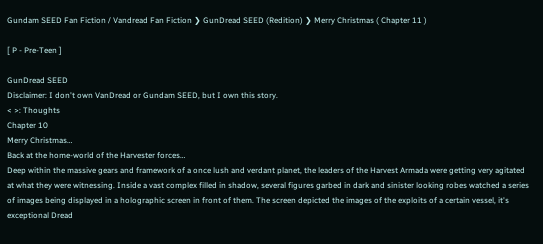Gundam SEED Fan Fiction / Vandread Fan Fiction ❯ GunDread SEED (Redition) ❯ Merry Christmas ( Chapter 11 )

[ P - Pre-Teen ]

GunDread SEED
Disclaimer: I don't own VanDread or Gundam SEED, but I own this story.
< >: Thoughts
Chapter 10
Merry Christmas…
Back at the home-world of the Harvester forces…
Deep within the massive gears and framework of a once lush and verdant planet, the leaders of the Harvest Armada were getting very agitated at what they were witnessing. Inside a vast complex filled in shadow, several figures garbed in dark and sinister looking robes watched a series of images being displayed in a holographic screen in front of them. The screen depicted the images of the exploits of a certain vessel, it's exceptional Dread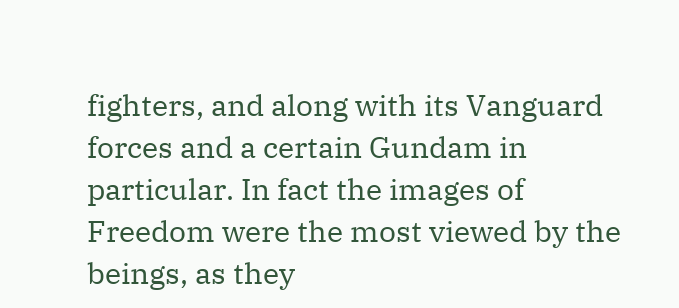fighters, and along with its Vanguard forces and a certain Gundam in particular. In fact the images of Freedom were the most viewed by the beings, as they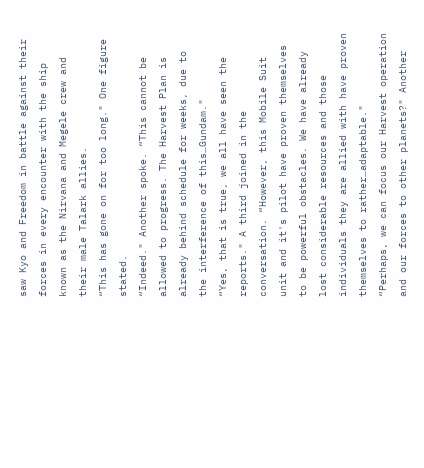saw Kyo and Freedom in battle against their forces in every encounter with the ship known as the Nirvana and Megele crew and their male Talark allies.
“This has gone on for too long." One figure stated.
“Indeed." Another spoke. “This cannot be allowed to progress. The Harvest Plan is already behind schedule for weeks, due to the interference of this…Gundam."
“Yes, that is true, we all have seen the reports." A third joined in the conversation. “However, this Mobile Suit unit and it's pilot have proven themselves to be powerful obstacles. We have already lost considerable resources and those individuals they are allied with have proven themselves to rather…adaptable."
“Perhaps, we can focus our Harvest operation and our forces to other planets?" Another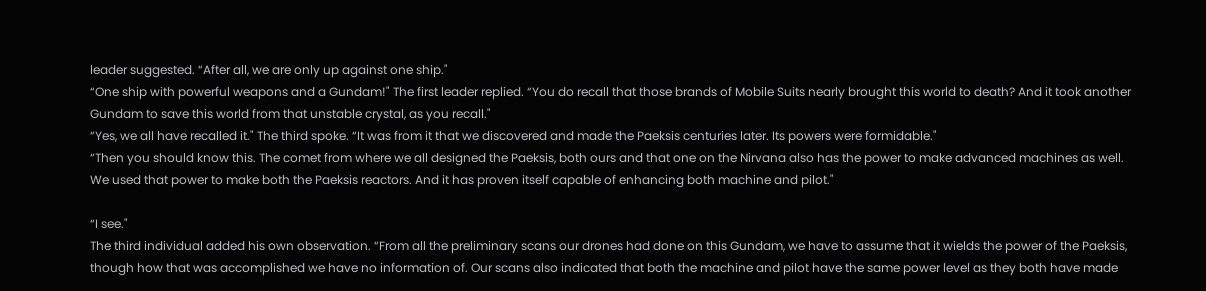leader suggested. “After all, we are only up against one ship."
“One ship with powerful weapons and a Gundam!" The first leader replied. “You do recall that those brands of Mobile Suits nearly brought this world to death? And it took another Gundam to save this world from that unstable crystal, as you recall."
“Yes, we all have recalled it." The third spoke. “It was from it that we discovered and made the Paeksis centuries later. Its powers were formidable."
“Then you should know this. The comet from where we all designed the Paeksis, both ours and that one on the Nirvana also has the power to make advanced machines as well. We used that power to make both the Paeksis reactors. And it has proven itself capable of enhancing both machine and pilot."

“I see."
The third individual added his own observation. “From all the preliminary scans our drones had done on this Gundam, we have to assume that it wields the power of the Paeksis, though how that was accomplished we have no information of. Our scans also indicated that both the machine and pilot have the same power level as they both have made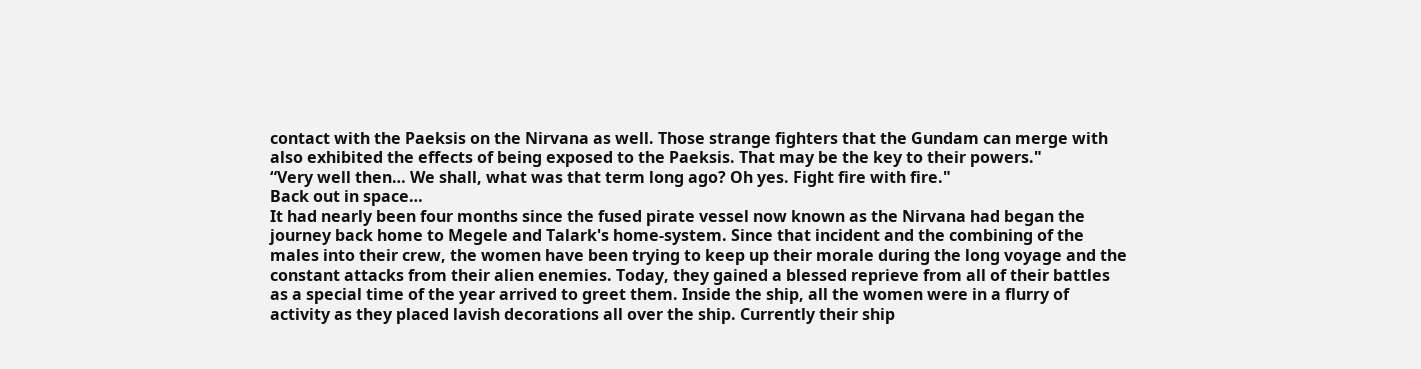contact with the Paeksis on the Nirvana as well. Those strange fighters that the Gundam can merge with also exhibited the effects of being exposed to the Paeksis. That may be the key to their powers."
“Very well then… We shall, what was that term long ago? Oh yes. Fight fire with fire."
Back out in space…
It had nearly been four months since the fused pirate vessel now known as the Nirvana had began the journey back home to Megele and Talark's home-system. Since that incident and the combining of the males into their crew, the women have been trying to keep up their morale during the long voyage and the constant attacks from their alien enemies. Today, they gained a blessed reprieve from all of their battles as a special time of the year arrived to greet them. Inside the ship, all the women were in a flurry of activity as they placed lavish decorations all over the ship. Currently their ship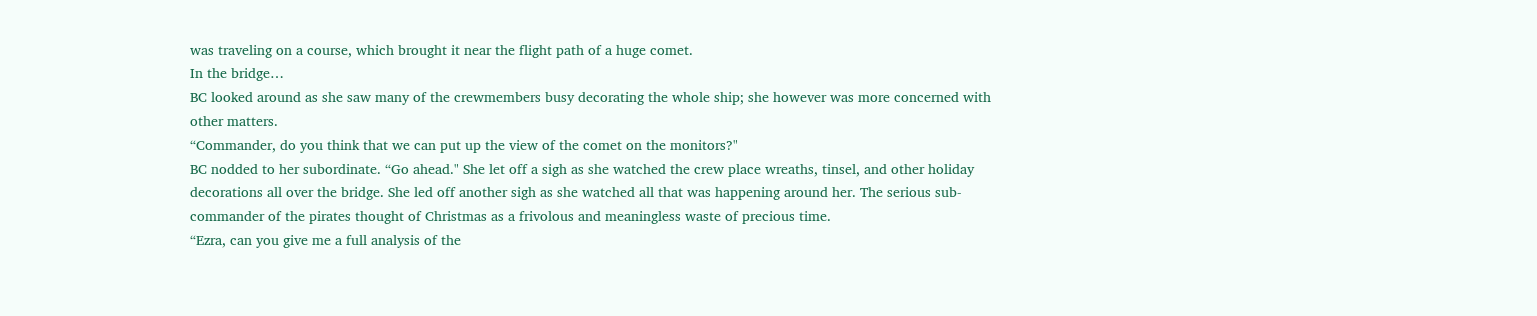was traveling on a course, which brought it near the flight path of a huge comet.
In the bridge…
BC looked around as she saw many of the crewmembers busy decorating the whole ship; she however was more concerned with other matters.
“Commander, do you think that we can put up the view of the comet on the monitors?"
BC nodded to her subordinate. “Go ahead." She let off a sigh as she watched the crew place wreaths, tinsel, and other holiday decorations all over the bridge. She led off another sigh as she watched all that was happening around her. The serious sub-commander of the pirates thought of Christmas as a frivolous and meaningless waste of precious time.
“Ezra, can you give me a full analysis of the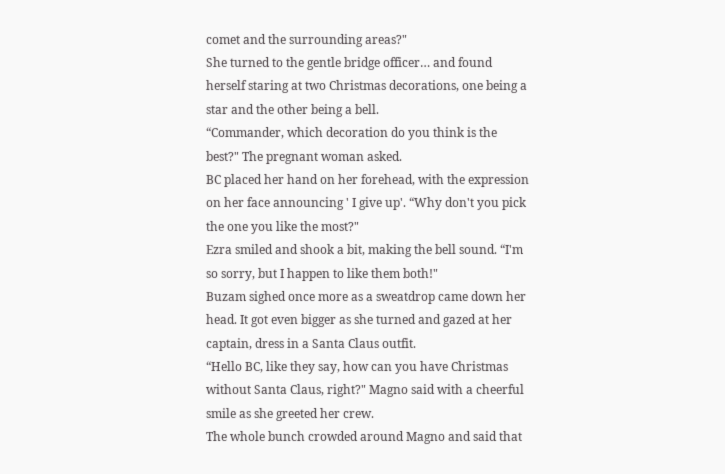comet and the surrounding areas?"
She turned to the gentle bridge officer… and found herself staring at two Christmas decorations, one being a star and the other being a bell.
“Commander, which decoration do you think is the best?" The pregnant woman asked.
BC placed her hand on her forehead, with the expression on her face announcing ' I give up'. “Why don't you pick the one you like the most?"
Ezra smiled and shook a bit, making the bell sound. “I'm so sorry, but I happen to like them both!"
Buzam sighed once more as a sweatdrop came down her head. It got even bigger as she turned and gazed at her captain, dress in a Santa Claus outfit.
“Hello BC, like they say, how can you have Christmas without Santa Claus, right?" Magno said with a cheerful smile as she greeted her crew.
The whole bunch crowded around Magno and said that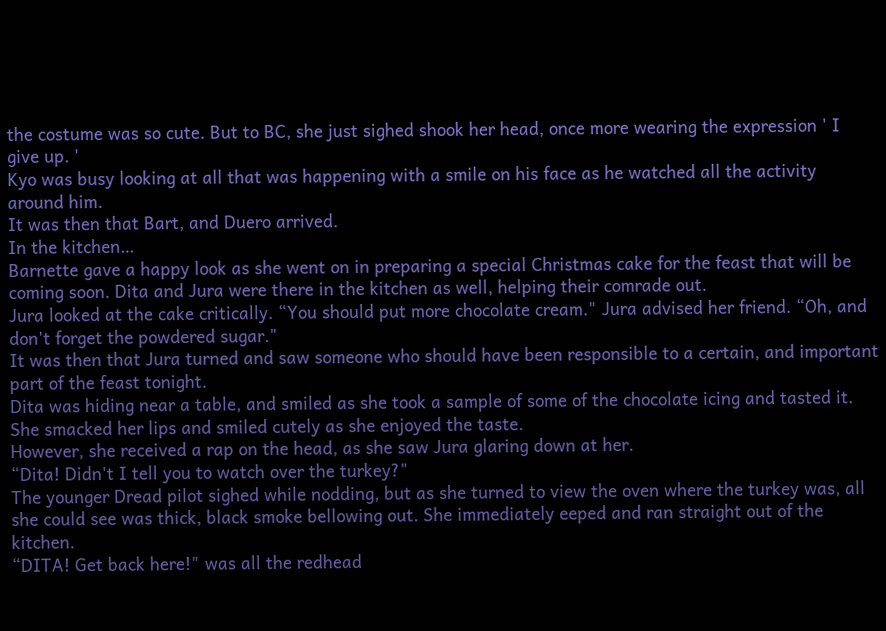the costume was so cute. But to BC, she just sighed shook her head, once more wearing the expression ' I give up. '
Kyo was busy looking at all that was happening with a smile on his face as he watched all the activity around him.
It was then that Bart, and Duero arrived.
In the kitchen…
Barnette gave a happy look as she went on in preparing a special Christmas cake for the feast that will be coming soon. Dita and Jura were there in the kitchen as well, helping their comrade out.
Jura looked at the cake critically. “You should put more chocolate cream." Jura advised her friend. “Oh, and don't forget the powdered sugar."
It was then that Jura turned and saw someone who should have been responsible to a certain, and important part of the feast tonight.
Dita was hiding near a table, and smiled as she took a sample of some of the chocolate icing and tasted it. She smacked her lips and smiled cutely as she enjoyed the taste.
However, she received a rap on the head, as she saw Jura glaring down at her.
“Dita! Didn't I tell you to watch over the turkey?"
The younger Dread pilot sighed while nodding, but as she turned to view the oven where the turkey was, all she could see was thick, black smoke bellowing out. She immediately eeped and ran straight out of the kitchen.
“DITA! Get back here!" was all the redhead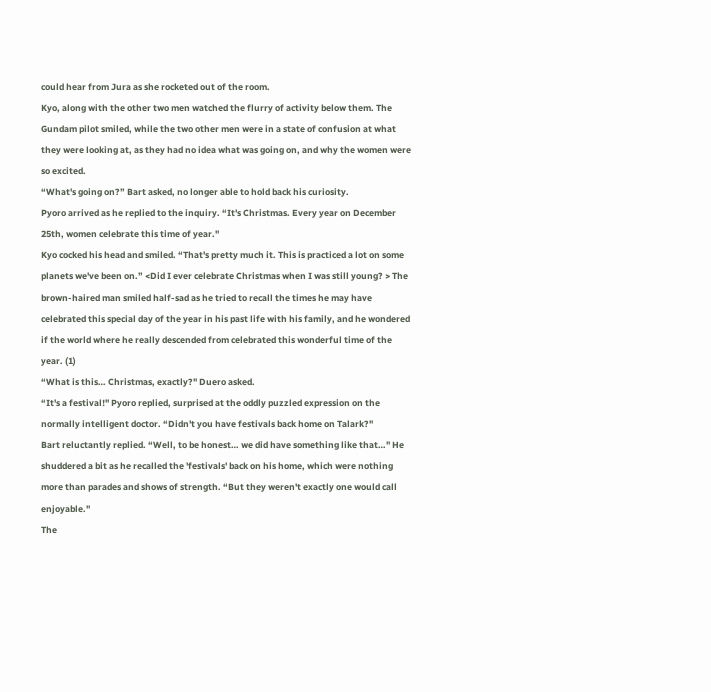could hear from Jura as she rocketed out of the room.
Kyo, along with the other two men watched the flurry of activity below them. The Gundam pilot smiled, while the two other men were in a state of confusion at what they were looking at, as they had no idea what was going on, and why the women were so excited.
“What's going on?” Bart asked, no longer able to hold back his curiosity.
Pyoro arrived as he replied to the inquiry. “It's Christmas. Every year on December 25th, women celebrate this time of year."
Kyo cocked his head and smiled. “That's pretty much it. This is practiced a lot on some planets we've been on.” <Did I ever celebrate Christmas when I was still young? > The brown-haired man smiled half-sad as he tried to recall the times he may have celebrated this special day of the year in his past life with his family, and he wondered if the world where he really descended from celebrated this wonderful time of the year. (1)
“What is this… Christmas, exactly?" Duero asked.
“It's a festival!" Pyoro replied, surprised at the oddly puzzled expression on the normally intelligent doctor. “Didn't you have festivals back home on Talark?"
Bart reluctantly replied. “Well, to be honest… we did have something like that…" He shuddered a bit as he recalled the 'festivals' back on his home, which were nothing more than parades and shows of strength. “But they weren't exactly one would call enjoyable."
The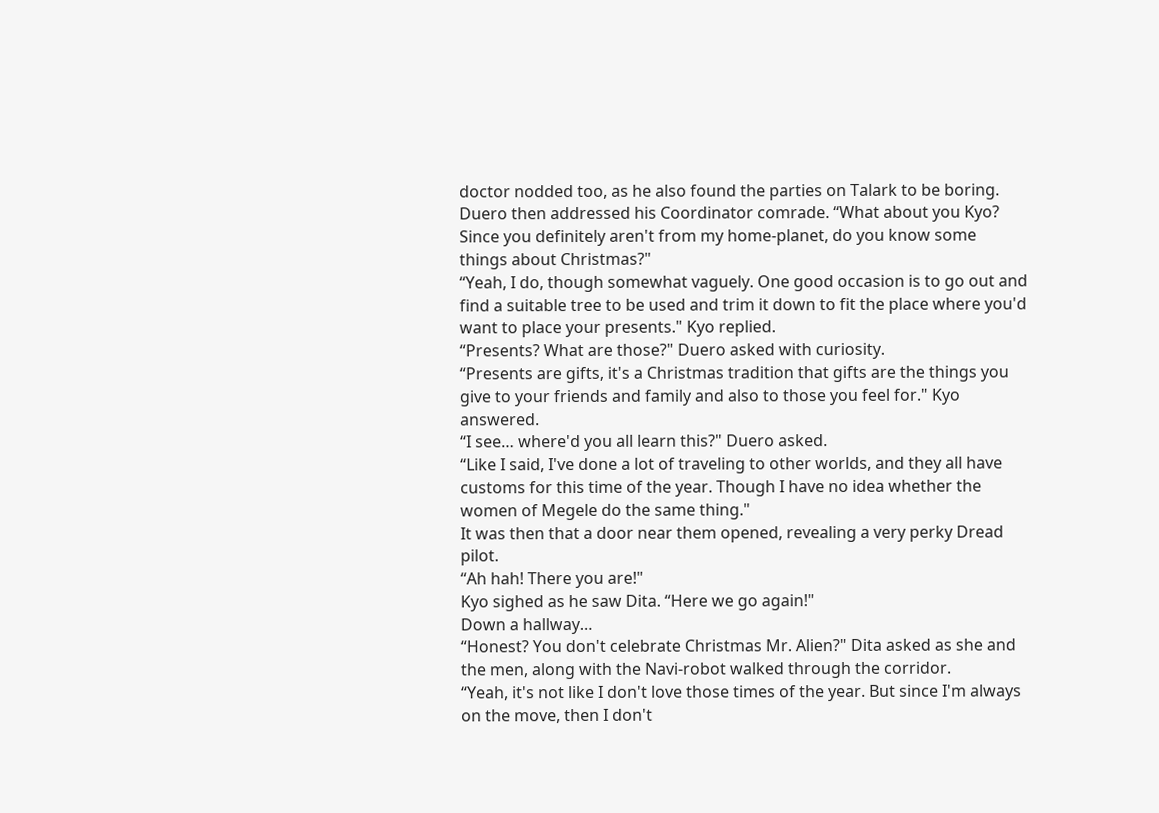doctor nodded too, as he also found the parties on Talark to be boring. Duero then addressed his Coordinator comrade. “What about you Kyo? Since you definitely aren't from my home-planet, do you know some things about Christmas?"
“Yeah, I do, though somewhat vaguely. One good occasion is to go out and find a suitable tree to be used and trim it down to fit the place where you'd want to place your presents." Kyo replied.
“Presents? What are those?" Duero asked with curiosity.
“Presents are gifts, it's a Christmas tradition that gifts are the things you give to your friends and family and also to those you feel for." Kyo answered.
“I see… where'd you all learn this?" Duero asked.
“Like I said, I've done a lot of traveling to other worlds, and they all have customs for this time of the year. Though I have no idea whether the women of Megele do the same thing."
It was then that a door near them opened, revealing a very perky Dread pilot.
“Ah hah! There you are!"
Kyo sighed as he saw Dita. “Here we go again!"
Down a hallway…
“Honest? You don't celebrate Christmas Mr. Alien?" Dita asked as she and the men, along with the Navi-robot walked through the corridor.
“Yeah, it's not like I don't love those times of the year. But since I'm always on the move, then I don't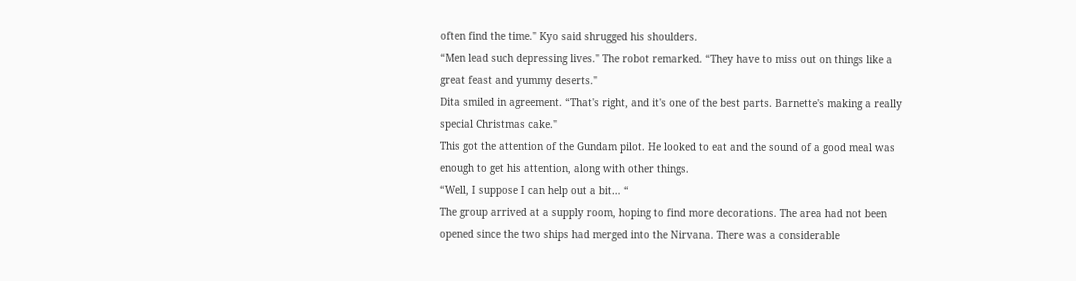often find the time." Kyo said shrugged his shoulders.
“Men lead such depressing lives." The robot remarked. “They have to miss out on things like a great feast and yummy deserts."
Dita smiled in agreement. “That's right, and it's one of the best parts. Barnette's making a really special Christmas cake."
This got the attention of the Gundam pilot. He looked to eat and the sound of a good meal was enough to get his attention, along with other things.
“Well, I suppose I can help out a bit… “
The group arrived at a supply room, hoping to find more decorations. The area had not been opened since the two ships had merged into the Nirvana. There was a considerable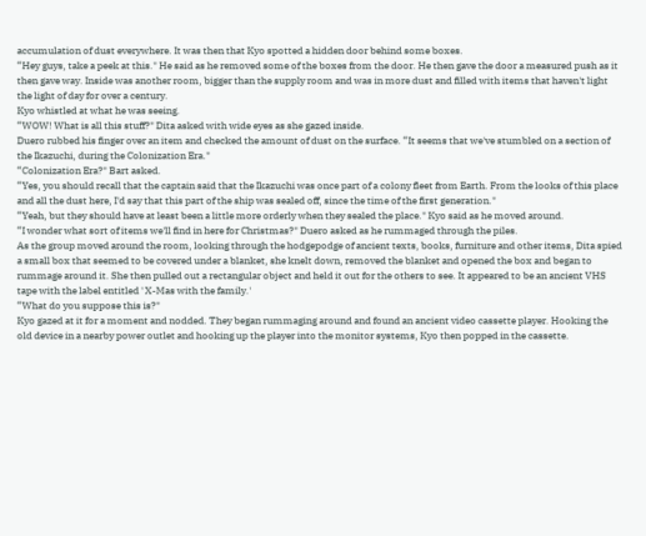accumulation of dust everywhere. It was then that Kyo spotted a hidden door behind some boxes.
“Hey guys, take a peek at this." He said as he removed some of the boxes from the door. He then gave the door a measured push as it then gave way. Inside was another room, bigger than the supply room and was in more dust and filled with items that haven't light the light of day for over a century.
Kyo whistled at what he was seeing.
“WOW! What is all this stuff?" Dita asked with wide eyes as she gazed inside.
Duero rubbed his finger over an item and checked the amount of dust on the surface. “It seems that we've stumbled on a section of the Ikazuchi, during the Colonization Era."
“Colonization Era?" Bart asked.
“Yes, you should recall that the captain said that the Ikazuchi was once part of a colony fleet from Earth. From the looks of this place and all the dust here, I'd say that this part of the ship was sealed off, since the time of the first generation."
“Yeah, but they should have at least been a little more orderly when they sealed the place." Kyo said as he moved around.
“I wonder what sort of items we'll find in here for Christmas?" Duero asked as he rummaged through the piles.
As the group moved around the room, looking through the hodgepodge of ancient texts, books, furniture and other items, Dita spied a small box that seemed to be covered under a blanket, she knelt down, removed the blanket and opened the box and began to rummage around it. She then pulled out a rectangular object and held it out for the others to see. It appeared to be an ancient VHS tape with the label entitled ' X-Mas with the family.'
“What do you suppose this is?"
Kyo gazed at it for a moment and nodded. They began rummaging around and found an ancient video cassette player. Hooking the old device in a nearby power outlet and hooking up the player into the monitor systems, Kyo then popped in the cassette.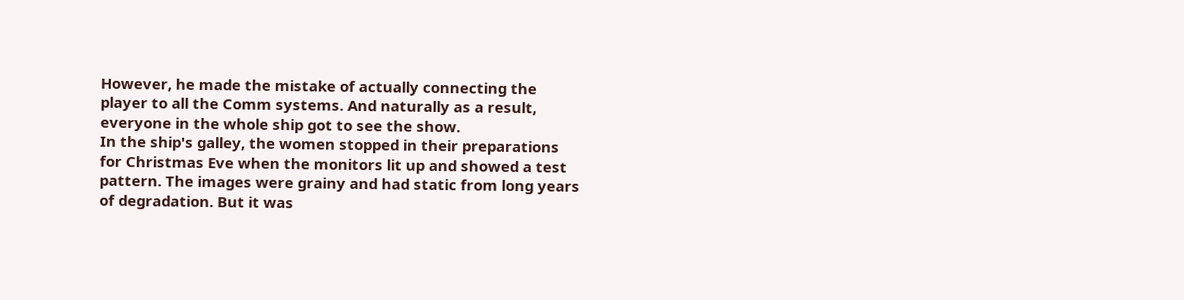However, he made the mistake of actually connecting the player to all the Comm systems. And naturally as a result, everyone in the whole ship got to see the show.
In the ship's galley, the women stopped in their preparations for Christmas Eve when the monitors lit up and showed a test pattern. The images were grainy and had static from long years of degradation. But it was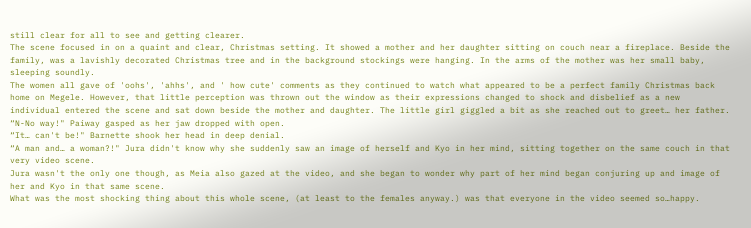still clear for all to see and getting clearer.
The scene focused in on a quaint and clear, Christmas setting. It showed a mother and her daughter sitting on couch near a fireplace. Beside the family, was a lavishly decorated Christmas tree and in the background stockings were hanging. In the arms of the mother was her small baby, sleeping soundly.
The women all gave of 'oohs', 'ahhs', and ' how cute' comments as they continued to watch what appeared to be a perfect family Christmas back home on Megele. However, that little perception was thrown out the window as their expressions changed to shock and disbelief as a new individual entered the scene and sat down beside the mother and daughter. The little girl giggled a bit as she reached out to greet… her father.
“N-No way!" Paiway gasped as her jaw dropped with open.
“It… can't be!" Barnette shook her head in deep denial.
“A man and… a woman?!" Jura didn't know why she suddenly saw an image of herself and Kyo in her mind, sitting together on the same couch in that very video scene.
Jura wasn't the only one though, as Meia also gazed at the video, and she began to wonder why part of her mind began conjuring up and image of her and Kyo in that same scene.
What was the most shocking thing about this whole scene, (at least to the females anyway.) was that everyone in the video seemed so…happy.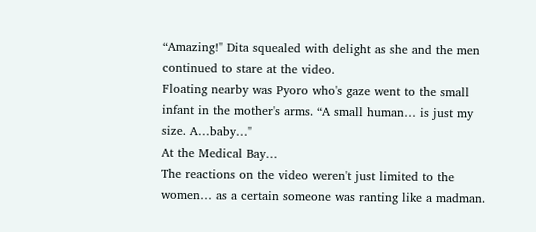“Amazing!" Dita squealed with delight as she and the men continued to stare at the video.
Floating nearby was Pyoro who's gaze went to the small infant in the mother's arms. “A small human… is just my size. A…baby…"
At the Medical Bay…
The reactions on the video weren't just limited to the women… as a certain someone was ranting like a madman.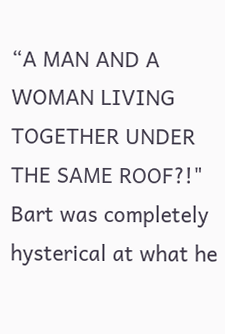“A MAN AND A WOMAN LIVING TOGETHER UNDER THE SAME ROOF?!" Bart was completely hysterical at what he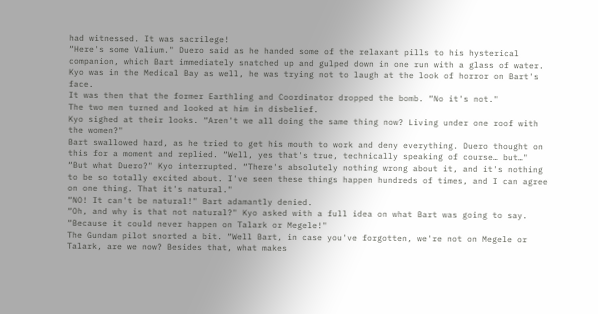had witnessed. It was sacrilege!
“Here's some Valium." Duero said as he handed some of the relaxant pills to his hysterical companion, which Bart immediately snatched up and gulped down in one run with a glass of water.
Kyo was in the Medical Bay as well, he was trying not to laugh at the look of horror on Bart's face.
It was then that the former Earthling and Coordinator dropped the bomb. “No it's not."
The two men turned and looked at him in disbelief.
Kyo sighed at their looks. “Aren't we all doing the same thing now? Living under one roof with the women?"
Bart swallowed hard, as he tried to get his mouth to work and deny everything. Duero thought on this for a moment and replied. “Well, yes that's true, technically speaking of course… but…"
“But what Duero?" Kyo interrupted. “There's absolutely nothing wrong about it, and it's nothing to be so totally excited about. I've seen these things happen hundreds of times, and I can agree on one thing. That it's natural."
“NO! It can't be natural!" Bart adamantly denied.
“Oh, and why is that not natural?" Kyo asked with a full idea on what Bart was going to say.
“Because it could never happen on Talark or Megele!"
The Gundam pilot snorted a bit. “Well Bart, in case you've forgotten, we're not on Megele or Talark, are we now? Besides that, what makes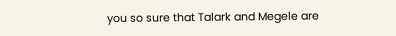you so sure that Talark and Megele are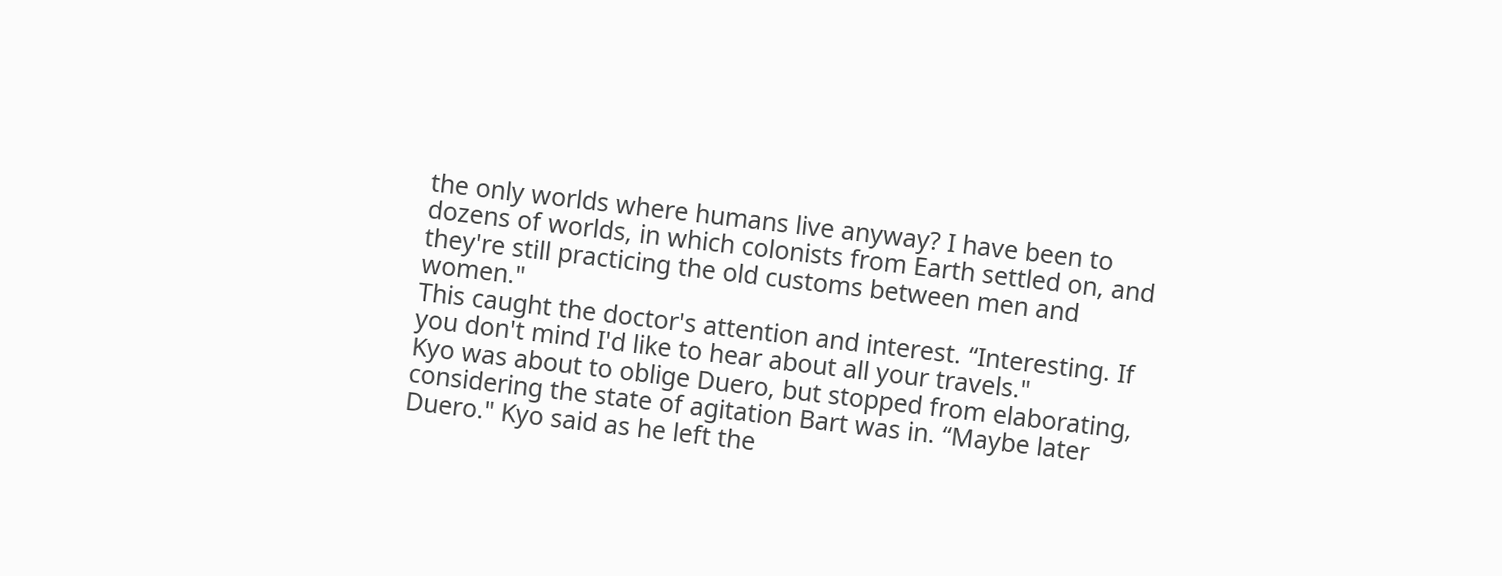the only worlds where humans live anyway? I have been to dozens of worlds, in which colonists from Earth settled on, and they're still practicing the old customs between men and women."
This caught the doctor's attention and interest. “Interesting. If you don't mind I'd like to hear about all your travels."
Kyo was about to oblige Duero, but stopped from elaborating, considering the state of agitation Bart was in. “Maybe later Duero." Kyo said as he left the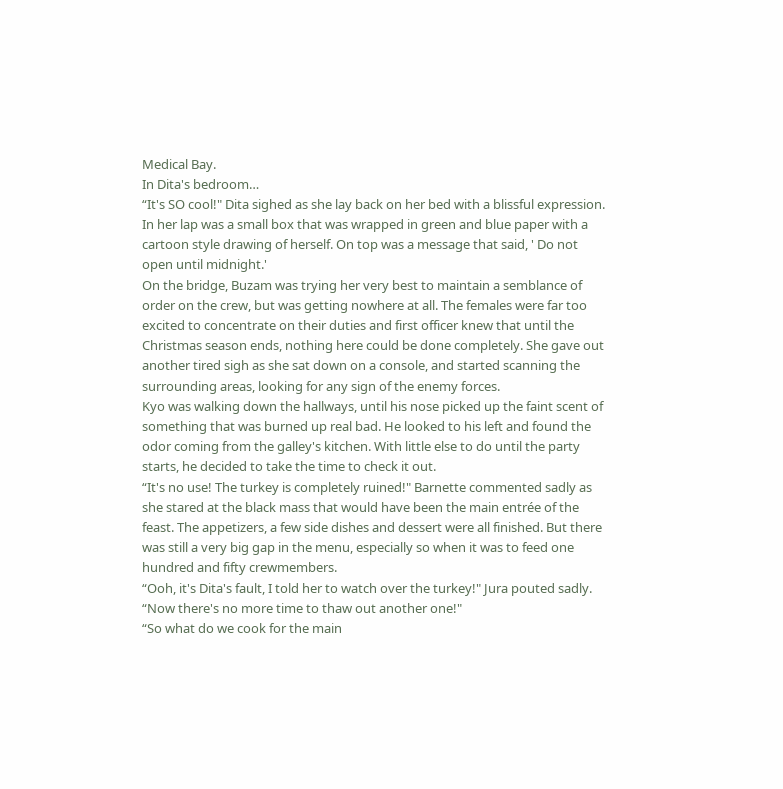Medical Bay.
In Dita's bedroom…
“It's SO cool!" Dita sighed as she lay back on her bed with a blissful expression. In her lap was a small box that was wrapped in green and blue paper with a cartoon style drawing of herself. On top was a message that said, ' Do not open until midnight.'
On the bridge, Buzam was trying her very best to maintain a semblance of order on the crew, but was getting nowhere at all. The females were far too excited to concentrate on their duties and first officer knew that until the Christmas season ends, nothing here could be done completely. She gave out another tired sigh as she sat down on a console, and started scanning the surrounding areas, looking for any sign of the enemy forces.
Kyo was walking down the hallways, until his nose picked up the faint scent of something that was burned up real bad. He looked to his left and found the odor coming from the galley's kitchen. With little else to do until the party starts, he decided to take the time to check it out.
“It's no use! The turkey is completely ruined!" Barnette commented sadly as she stared at the black mass that would have been the main entrée of the feast. The appetizers, a few side dishes and dessert were all finished. But there was still a very big gap in the menu, especially so when it was to feed one hundred and fifty crewmembers.
“Ooh, it's Dita's fault, I told her to watch over the turkey!" Jura pouted sadly. “Now there's no more time to thaw out another one!"
“So what do we cook for the main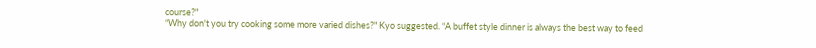course?"
“Why don't you try cooking some more varied dishes?" Kyo suggested. “A buffet style dinner is always the best way to feed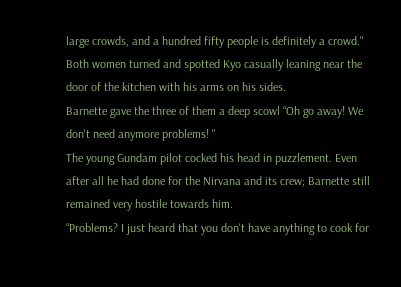large crowds, and a hundred fifty people is definitely a crowd."
Both women turned and spotted Kyo casually leaning near the door of the kitchen with his arms on his sides.
Barnette gave the three of them a deep scowl “Oh go away! We don't need anymore problems! "
The young Gundam pilot cocked his head in puzzlement. Even after all he had done for the Nirvana and its crew; Barnette still remained very hostile towards him.
“Problems? I just heard that you don't have anything to cook for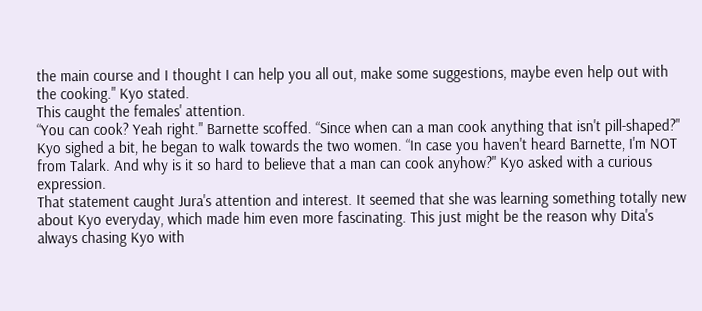the main course and I thought I can help you all out, make some suggestions, maybe even help out with the cooking." Kyo stated.
This caught the females' attention.
“You can cook? Yeah right." Barnette scoffed. “Since when can a man cook anything that isn't pill-shaped?"
Kyo sighed a bit, he began to walk towards the two women. “In case you haven't heard Barnette, I'm NOT from Talark. And why is it so hard to believe that a man can cook anyhow?" Kyo asked with a curious expression.
That statement caught Jura's attention and interest. It seemed that she was learning something totally new about Kyo everyday, which made him even more fascinating. This just might be the reason why Dita's always chasing Kyo with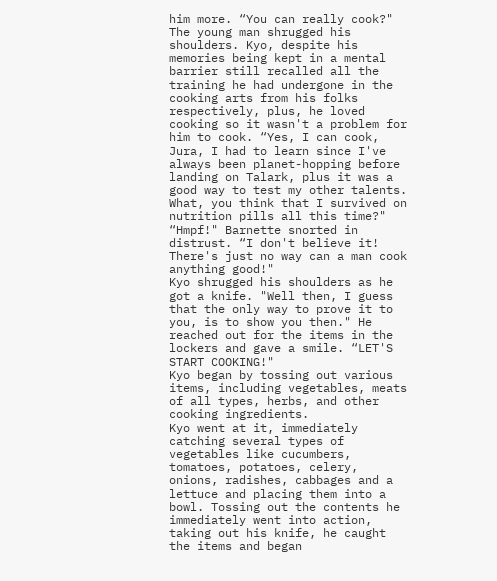him more. “You can really cook?"
The young man shrugged his shoulders. Kyo, despite his memories being kept in a mental barrier still recalled all the training he had undergone in the cooking arts from his folks respectively, plus, he loved cooking so it wasn't a problem for him to cook. “Yes, I can cook, Jura, I had to learn since I've always been planet-hopping before landing on Talark, plus it was a good way to test my other talents. What, you think that I survived on nutrition pills all this time?"
“Hmpf!" Barnette snorted in distrust. “I don't believe it! There's just no way can a man cook anything good!"
Kyo shrugged his shoulders as he got a knife. "Well then, I guess that the only way to prove it to you, is to show you then." He reached out for the items in the lockers and gave a smile. “LET'S START COOKING!"
Kyo began by tossing out various items, including vegetables, meats of all types, herbs, and other cooking ingredients.
Kyo went at it, immediately catching several types of vegetables like cucumbers, tomatoes, potatoes, celery, onions, radishes, cabbages and a lettuce and placing them into a bowl. Tossing out the contents he immediately went into action, taking out his knife, he caught the items and began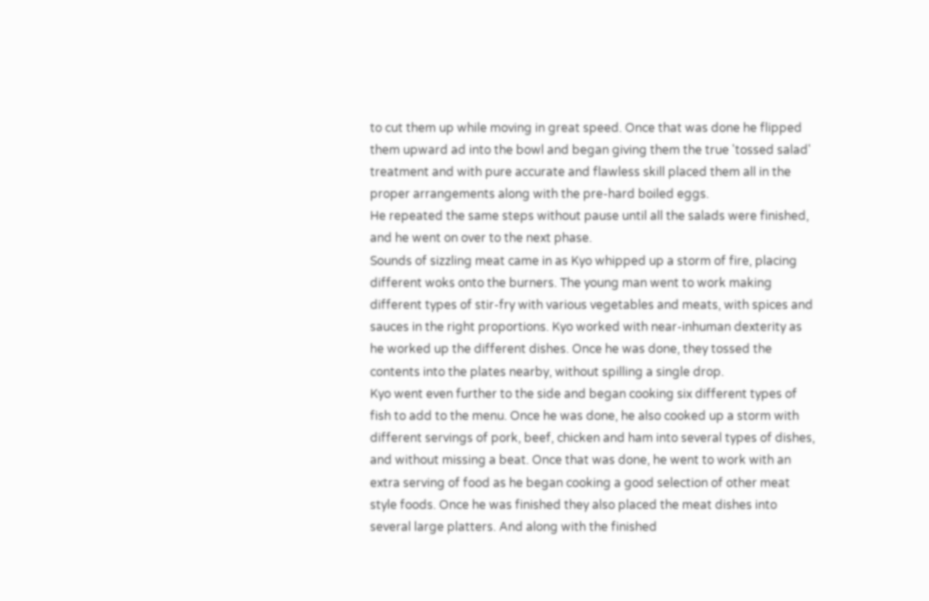to cut them up while moving in great speed. Once that was done he flipped them upward ad into the bowl and began giving them the true 'tossed salad' treatment and with pure accurate and flawless skill placed them all in the proper arrangements along with the pre-hard boiled eggs.
He repeated the same steps without pause until all the salads were finished, and he went on over to the next phase.
Sounds of sizzling meat came in as Kyo whipped up a storm of fire, placing different woks onto the burners. The young man went to work making different types of stir-fry with various vegetables and meats, with spices and sauces in the right proportions. Kyo worked with near-inhuman dexterity as he worked up the different dishes. Once he was done, they tossed the contents into the plates nearby, without spilling a single drop.
Kyo went even further to the side and began cooking six different types of fish to add to the menu. Once he was done, he also cooked up a storm with different servings of pork, beef, chicken and ham into several types of dishes, and without missing a beat. Once that was done, he went to work with an extra serving of food as he began cooking a good selection of other meat style foods. Once he was finished they also placed the meat dishes into several large platters. And along with the finished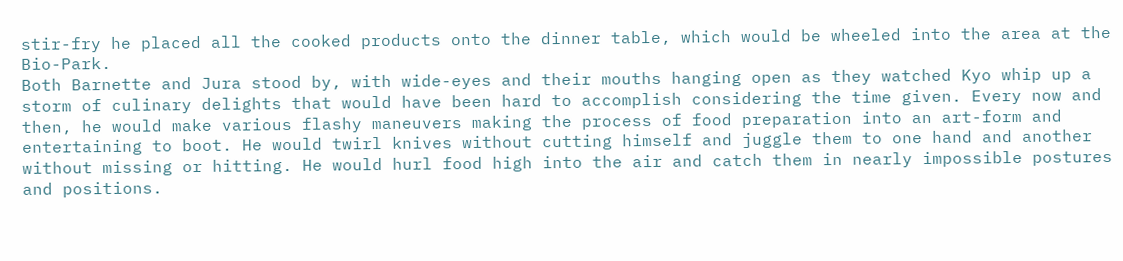stir-fry he placed all the cooked products onto the dinner table, which would be wheeled into the area at the Bio-Park.
Both Barnette and Jura stood by, with wide-eyes and their mouths hanging open as they watched Kyo whip up a storm of culinary delights that would have been hard to accomplish considering the time given. Every now and then, he would make various flashy maneuvers making the process of food preparation into an art-form and entertaining to boot. He would twirl knives without cutting himself and juggle them to one hand and another without missing or hitting. He would hurl food high into the air and catch them in nearly impossible postures and positions.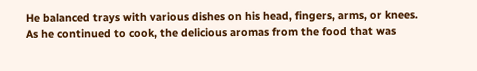He balanced trays with various dishes on his head, fingers, arms, or knees.
As he continued to cook, the delicious aromas from the food that was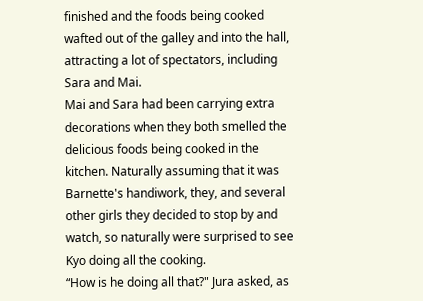finished and the foods being cooked wafted out of the galley and into the hall, attracting a lot of spectators, including Sara and Mai.
Mai and Sara had been carrying extra decorations when they both smelled the delicious foods being cooked in the kitchen. Naturally assuming that it was Barnette's handiwork, they, and several other girls they decided to stop by and watch, so naturally were surprised to see Kyo doing all the cooking.
“How is he doing all that?" Jura asked, as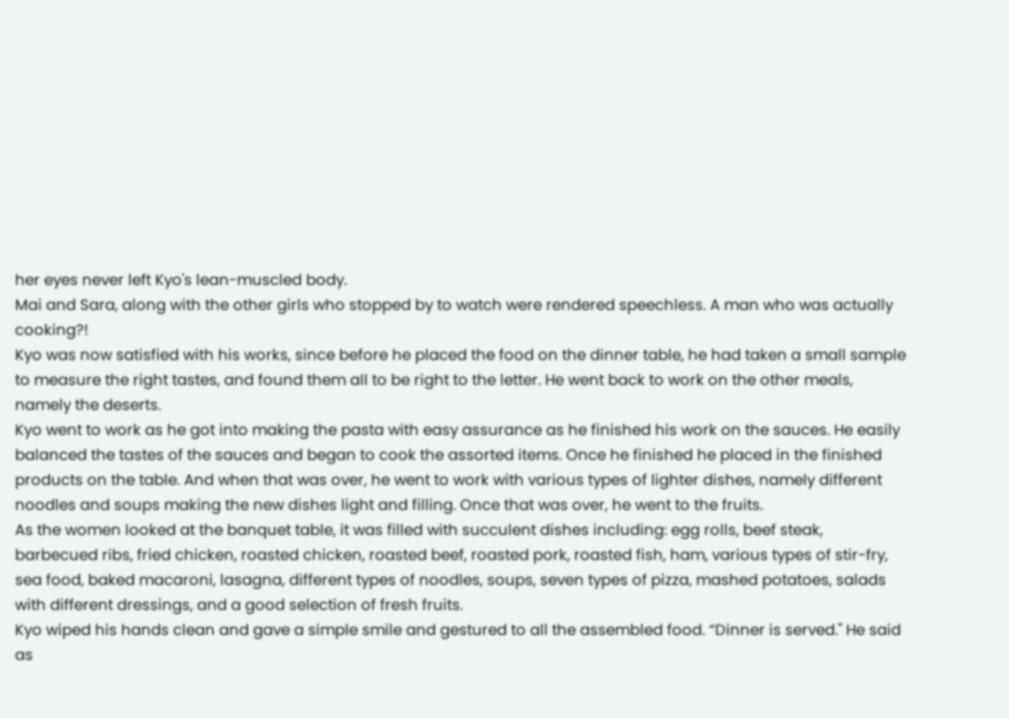her eyes never left Kyo's lean-muscled body.
Mai and Sara, along with the other girls who stopped by to watch were rendered speechless. A man who was actually cooking?!
Kyo was now satisfied with his works, since before he placed the food on the dinner table, he had taken a small sample to measure the right tastes, and found them all to be right to the letter. He went back to work on the other meals, namely the deserts.
Kyo went to work as he got into making the pasta with easy assurance as he finished his work on the sauces. He easily balanced the tastes of the sauces and began to cook the assorted items. Once he finished he placed in the finished products on the table. And when that was over, he went to work with various types of lighter dishes, namely different noodles and soups making the new dishes light and filling. Once that was over, he went to the fruits.
As the women looked at the banquet table, it was filled with succulent dishes including: egg rolls, beef steak, barbecued ribs, fried chicken, roasted chicken, roasted beef, roasted pork, roasted fish, ham, various types of stir-fry, sea food, baked macaroni, lasagna, different types of noodles, soups, seven types of pizza, mashed potatoes, salads with different dressings, and a good selection of fresh fruits.
Kyo wiped his hands clean and gave a simple smile and gestured to all the assembled food. “Dinner is served." He said as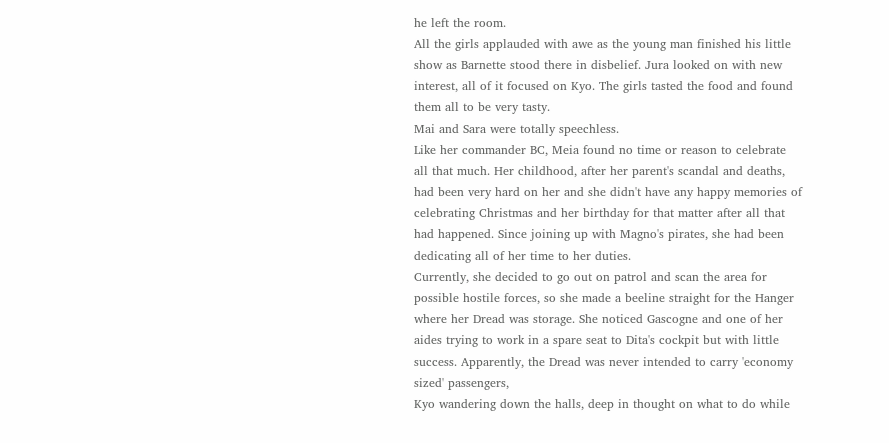he left the room.
All the girls applauded with awe as the young man finished his little show as Barnette stood there in disbelief. Jura looked on with new interest, all of it focused on Kyo. The girls tasted the food and found them all to be very tasty.
Mai and Sara were totally speechless.
Like her commander BC, Meia found no time or reason to celebrate all that much. Her childhood, after her parent's scandal and deaths, had been very hard on her and she didn't have any happy memories of celebrating Christmas and her birthday for that matter after all that had happened. Since joining up with Magno's pirates, she had been dedicating all of her time to her duties.
Currently, she decided to go out on patrol and scan the area for possible hostile forces, so she made a beeline straight for the Hanger where her Dread was storage. She noticed Gascogne and one of her aides trying to work in a spare seat to Dita's cockpit but with little success. Apparently, the Dread was never intended to carry 'economy sized' passengers,
Kyo wandering down the halls, deep in thought on what to do while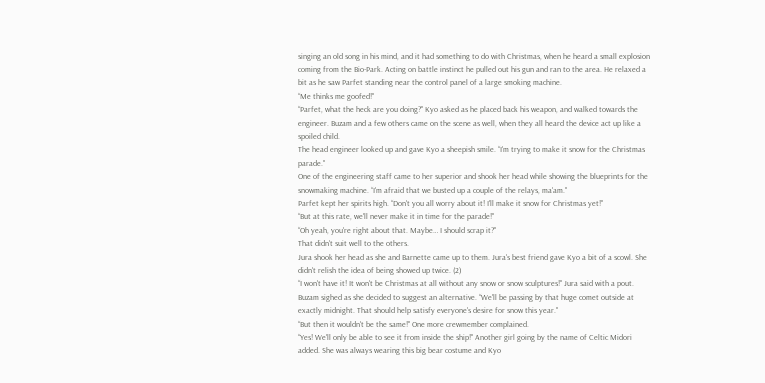singing an old song in his mind, and it had something to do with Christmas, when he heard a small explosion coming from the Bio-Park. Acting on battle instinct he pulled out his gun and ran to the area. He relaxed a bit as he saw Parfet standing near the control panel of a large smoking machine.
“Me thinks me goofed!"
“Parfet, what the heck are you doing?" Kyo asked as he placed back his weapon, and walked towards the engineer. Buzam and a few others came on the scene as well, when they all heard the device act up like a spoiled child.
The head engineer looked up and gave Kyo a sheepish smile. “I'm trying to make it snow for the Christmas parade."
One of the engineering staff came to her superior and shook her head while showing the blueprints for the snowmaking machine. “I'm afraid that we busted up a couple of the relays, ma'am."
Parfet kept her spirits high. “Don't you all worry about it! I'll make it snow for Christmas yet!"
“But at this rate, we'll never make it in time for the parade!"
“Oh yeah, you're right about that. Maybe… I should scrap it?"
That didn't suit well to the others.
Jura shook her head as she and Barnette came up to them. Jura's best friend gave Kyo a bit of a scowl. She didn't relish the idea of being showed up twice. (2)
“I won't have it! It won't be Christmas at all without any snow or snow sculptures!" Jura said with a pout.
Buzam sighed as she decided to suggest an alternative. “We'll be passing by that huge comet outside at exactly midnight. That should help satisfy everyone's desire for snow this year."
“But then it wouldn't be the same!" One more crewmember complained.
“Yes! We'll only be able to see it from inside the ship!" Another girl going by the name of Celtic Midori added. She was always wearing this big bear costume and Kyo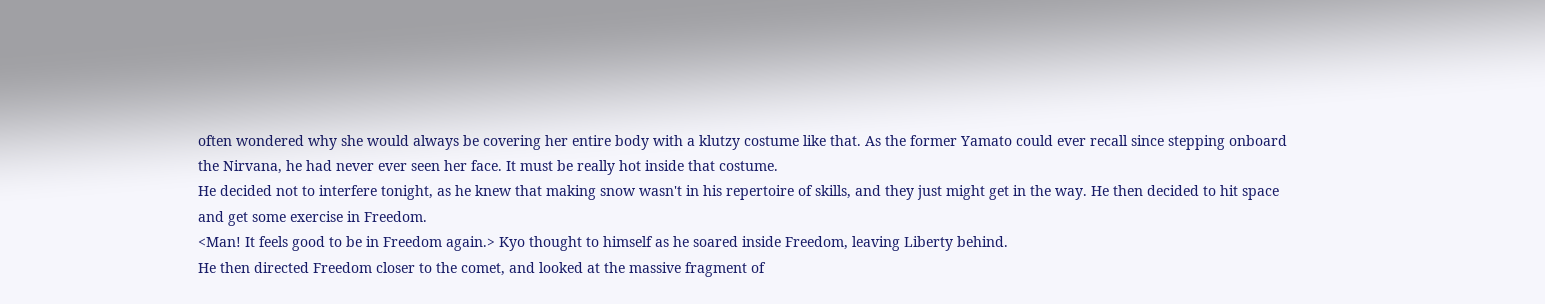often wondered why she would always be covering her entire body with a klutzy costume like that. As the former Yamato could ever recall since stepping onboard the Nirvana, he had never ever seen her face. It must be really hot inside that costume.
He decided not to interfere tonight, as he knew that making snow wasn't in his repertoire of skills, and they just might get in the way. He then decided to hit space and get some exercise in Freedom.
<Man! It feels good to be in Freedom again.> Kyo thought to himself as he soared inside Freedom, leaving Liberty behind.
He then directed Freedom closer to the comet, and looked at the massive fragment of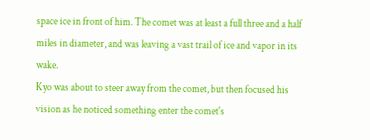space ice in front of him. The comet was at least a full three and a half miles in diameter, and was leaving a vast trail of ice and vapor in its wake.
Kyo was about to steer away from the comet, but then focused his vision as he noticed something enter the comet's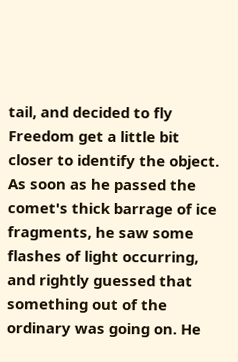tail, and decided to fly Freedom get a little bit closer to identify the object. As soon as he passed the comet's thick barrage of ice fragments, he saw some flashes of light occurring, and rightly guessed that something out of the ordinary was going on. He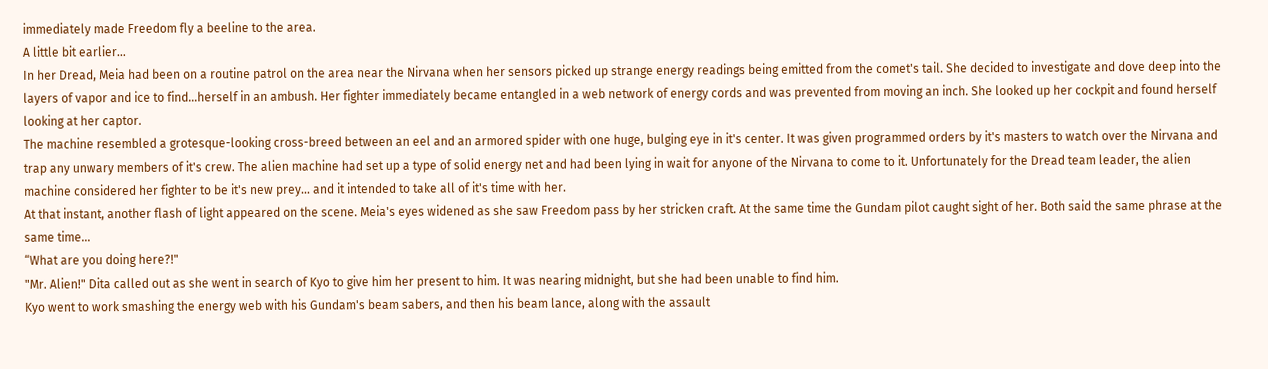immediately made Freedom fly a beeline to the area.
A little bit earlier…
In her Dread, Meia had been on a routine patrol on the area near the Nirvana when her sensors picked up strange energy readings being emitted from the comet's tail. She decided to investigate and dove deep into the layers of vapor and ice to find…herself in an ambush. Her fighter immediately became entangled in a web network of energy cords and was prevented from moving an inch. She looked up her cockpit and found herself looking at her captor.
The machine resembled a grotesque-looking cross-breed between an eel and an armored spider with one huge, bulging eye in it's center. It was given programmed orders by it's masters to watch over the Nirvana and trap any unwary members of it's crew. The alien machine had set up a type of solid energy net and had been lying in wait for anyone of the Nirvana to come to it. Unfortunately for the Dread team leader, the alien machine considered her fighter to be it's new prey… and it intended to take all of it's time with her.
At that instant, another flash of light appeared on the scene. Meia's eyes widened as she saw Freedom pass by her stricken craft. At the same time the Gundam pilot caught sight of her. Both said the same phrase at the same time…
“What are you doing here?!"
"Mr. Alien!" Dita called out as she went in search of Kyo to give him her present to him. It was nearing midnight, but she had been unable to find him.
Kyo went to work smashing the energy web with his Gundam's beam sabers, and then his beam lance, along with the assault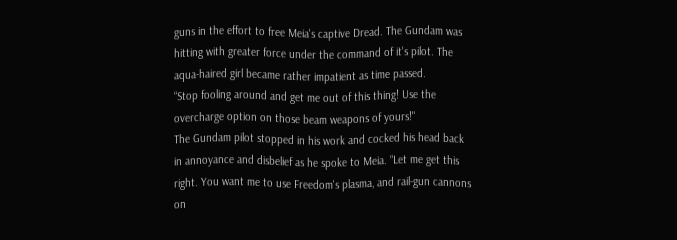guns in the effort to free Meia's captive Dread. The Gundam was hitting with greater force under the command of it's pilot. The aqua-haired girl became rather impatient as time passed.
“Stop fooling around and get me out of this thing! Use the overcharge option on those beam weapons of yours!"
The Gundam pilot stopped in his work and cocked his head back in annoyance and disbelief as he spoke to Meia. “Let me get this right. You want me to use Freedom's plasma, and rail-gun cannons on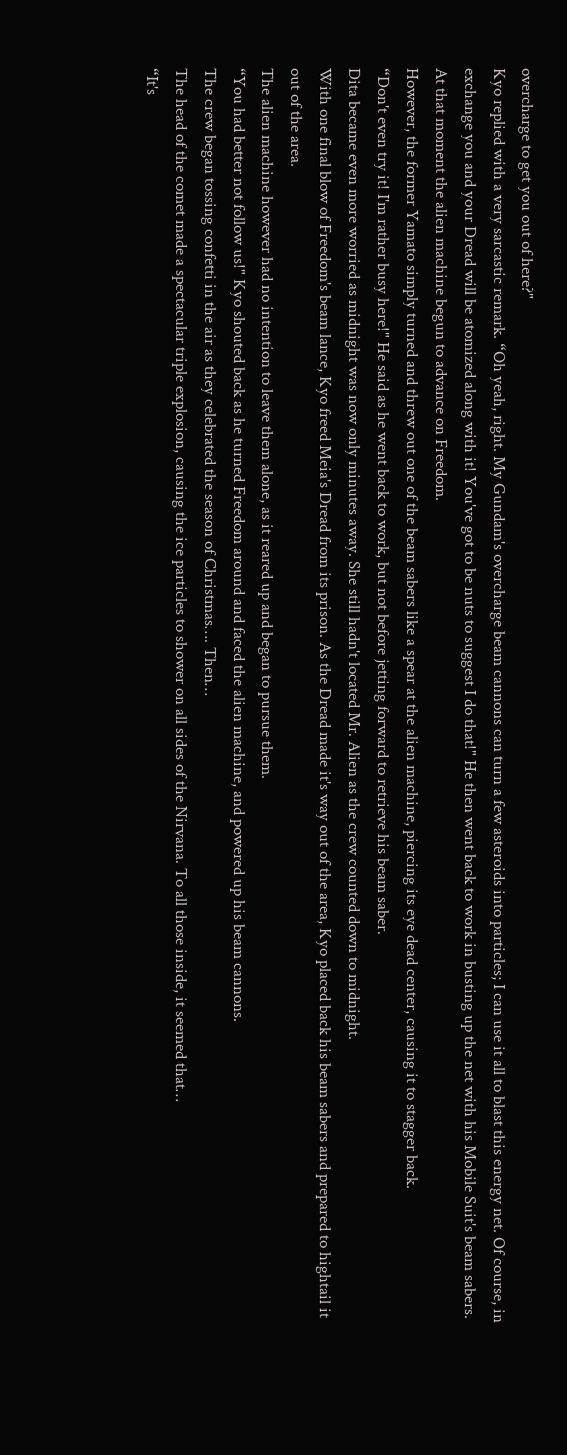overcharge to get you out of here?"
Kyo replied with a very sarcastic remark. “Oh yeah, right. My Gundam's overcharge beam cannons can turn a few asteroids into particles; I can use it all to blast this energy net. Of course, in exchange you and your Dread will be atomized along with it! You've got to be nuts to suggest I do that!" He then went back to work in busting up the net with his Mobile Suit's beam sabers. At that moment the alien machine begun to advance on Freedom.
However, the former Yamato simply turned and threw out one of the beam sabers like a spear at the alien machine, piercing its eye dead center, causing it to stagger back.
“Don't even try it! I'm rather busy here!" He said as he went back to work, but not before jetting forward to retrieve his beam saber.
Dita became even more worried as midnight was now only minutes away. She still hadn't located Mr. Alien as the crew counted down to midnight.
With one final blow of Freedom's beam lance, Kyo freed Meia's Dread from its prison. As the Dread made it's way out of the area, Kyo placed back his beam sabers and prepared to hightail it out of the area.
The alien machine however had no intention to leave them alone, as it reared up and began to pursue them.
“You had better not follow us!" Kyo shouted back as he turned Freedom around and faced the alien machine, and powered up his beam cannons.
The crew began tossing confetti in the air as they celebrated the season of Christmas…. Then…
The head of the comet made a spectacular triple explosion, causing the ice particles to shower on all sides of the Nirvana. To all those inside, it seemed that…
“It's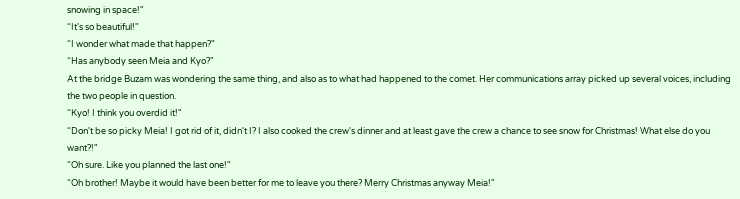snowing in space!"
“It's so beautiful!"
“I wonder what made that happen?"
“Has anybody seen Meia and Kyo?"
At the bridge Buzam was wondering the same thing, and also as to what had happened to the comet. Her communications array picked up several voices, including the two people in question.
“Kyo! I think you overdid it!"
“Don't be so picky Meia! I got rid of it, didn't I? I also cooked the crew's dinner and at least gave the crew a chance to see snow for Christmas! What else do you want?!"
“Oh sure. Like you planned the last one!"
“Oh brother! Maybe it would have been better for me to leave you there? Merry Christmas anyway Meia!"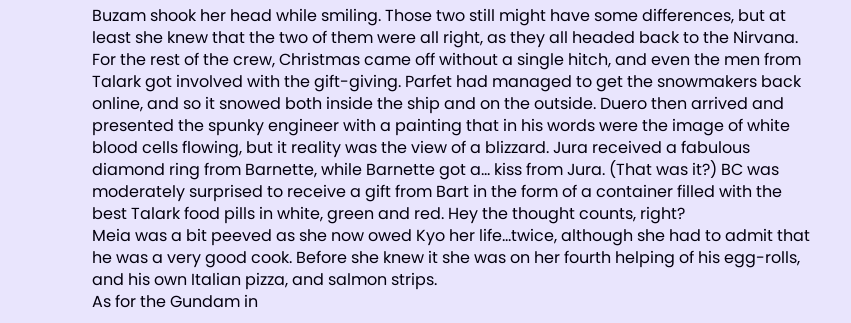Buzam shook her head while smiling. Those two still might have some differences, but at least she knew that the two of them were all right, as they all headed back to the Nirvana.
For the rest of the crew, Christmas came off without a single hitch, and even the men from Talark got involved with the gift-giving. Parfet had managed to get the snowmakers back online, and so it snowed both inside the ship and on the outside. Duero then arrived and presented the spunky engineer with a painting that in his words were the image of white blood cells flowing, but it reality was the view of a blizzard. Jura received a fabulous diamond ring from Barnette, while Barnette got a… kiss from Jura. (That was it?) BC was moderately surprised to receive a gift from Bart in the form of a container filled with the best Talark food pills in white, green and red. Hey the thought counts, right?
Meia was a bit peeved as she now owed Kyo her life…twice, although she had to admit that he was a very good cook. Before she knew it she was on her fourth helping of his egg-rolls, and his own Italian pizza, and salmon strips.
As for the Gundam in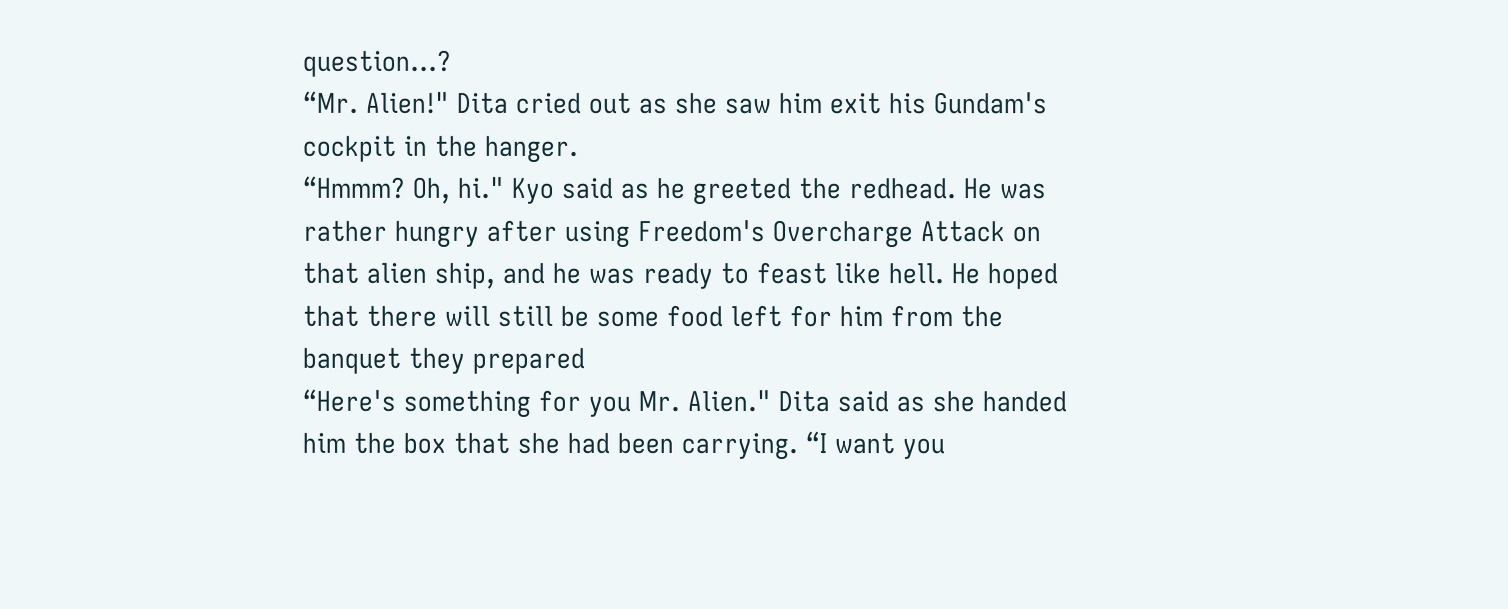question…?
“Mr. Alien!" Dita cried out as she saw him exit his Gundam's cockpit in the hanger.
“Hmmm? Oh, hi." Kyo said as he greeted the redhead. He was rather hungry after using Freedom's Overcharge Attack on that alien ship, and he was ready to feast like hell. He hoped that there will still be some food left for him from the banquet they prepared
“Here's something for you Mr. Alien." Dita said as she handed him the box that she had been carrying. “I want you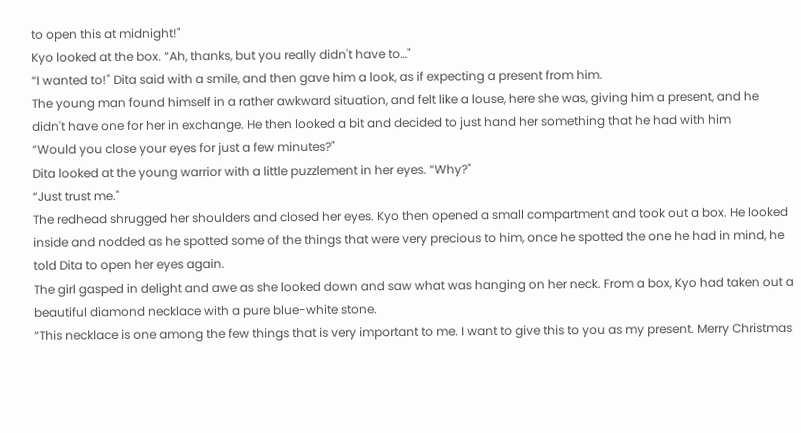to open this at midnight!"
Kyo looked at the box. “Ah, thanks, but you really didn't have to…"
“I wanted to!" Dita said with a smile, and then gave him a look, as if expecting a present from him.
The young man found himself in a rather awkward situation, and felt like a louse, here she was, giving him a present, and he didn't have one for her in exchange. He then looked a bit and decided to just hand her something that he had with him
“Would you close your eyes for just a few minutes?"
Dita looked at the young warrior with a little puzzlement in her eyes. “Why?"
“Just trust me."
The redhead shrugged her shoulders and closed her eyes. Kyo then opened a small compartment and took out a box. He looked inside and nodded as he spotted some of the things that were very precious to him, once he spotted the one he had in mind, he told Dita to open her eyes again.
The girl gasped in delight and awe as she looked down and saw what was hanging on her neck. From a box, Kyo had taken out a beautiful diamond necklace with a pure blue-white stone.
“This necklace is one among the few things that is very important to me. I want to give this to you as my present. Merry Christmas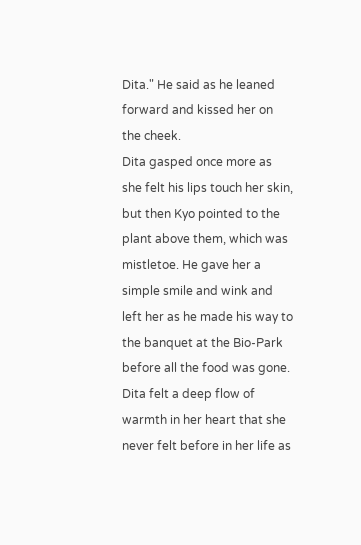Dita." He said as he leaned forward and kissed her on the cheek.
Dita gasped once more as she felt his lips touch her skin, but then Kyo pointed to the plant above them, which was mistletoe. He gave her a simple smile and wink and left her as he made his way to the banquet at the Bio-Park before all the food was gone.
Dita felt a deep flow of warmth in her heart that she never felt before in her life as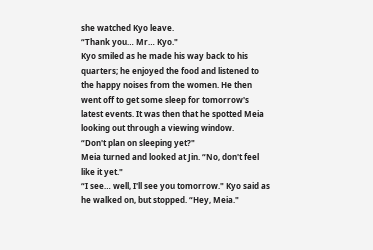she watched Kyo leave.
“Thank you… Mr… Kyo."
Kyo smiled as he made his way back to his quarters; he enjoyed the food and listened to the happy noises from the women. He then went off to get some sleep for tomorrow's latest events. It was then that he spotted Meia looking out through a viewing window.
“Don't plan on sleeping yet?"
Meia turned and looked at Jin. “No, don't feel like it yet."
“I see… well, I'll see you tomorrow." Kyo said as he walked on, but stopped. “Hey, Meia."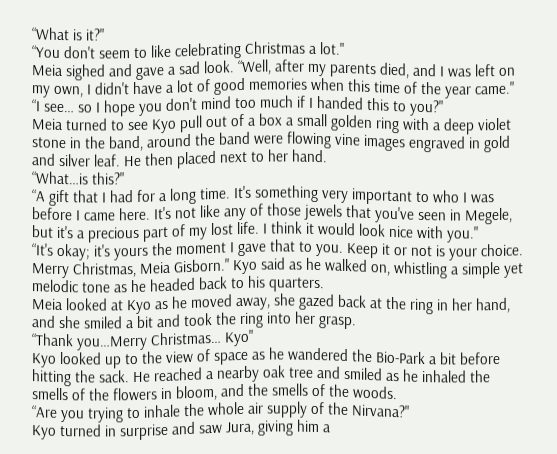“What is it?"
“You don't seem to like celebrating Christmas a lot."
Meia sighed and gave a sad look. “Well, after my parents died, and I was left on my own, I didn't have a lot of good memories when this time of the year came."
“I see… so I hope you don't mind too much if I handed this to you?"
Meia turned to see Kyo pull out of a box a small golden ring with a deep violet stone in the band, around the band were flowing vine images engraved in gold and silver leaf. He then placed next to her hand.
“What…is this?"
“A gift that I had for a long time. It's something very important to who I was before I came here. It's not like any of those jewels that you've seen in Megele, but it's a precious part of my lost life. I think it would look nice with you."
“It's okay; it's yours the moment I gave that to you. Keep it or not is your choice. Merry Christmas, Meia Gisborn." Kyo said as he walked on, whistling a simple yet melodic tone as he headed back to his quarters.
Meia looked at Kyo as he moved away, she gazed back at the ring in her hand, and she smiled a bit and took the ring into her grasp.
“Thank you…Merry Christmas… Kyo"
Kyo looked up to the view of space as he wandered the Bio-Park a bit before hitting the sack. He reached a nearby oak tree and smiled as he inhaled the smells of the flowers in bloom, and the smells of the woods.
“Are you trying to inhale the whole air supply of the Nirvana?"
Kyo turned in surprise and saw Jura, giving him a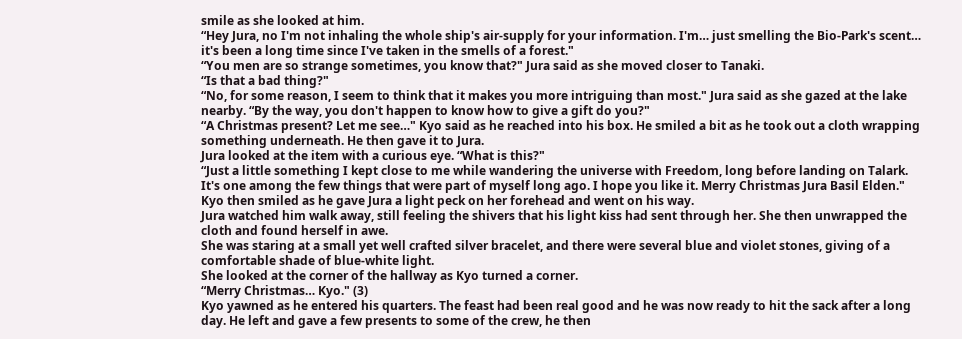smile as she looked at him.
“Hey Jura, no I'm not inhaling the whole ship's air-supply for your information. I'm… just smelling the Bio-Park's scent… it's been a long time since I've taken in the smells of a forest."
“You men are so strange sometimes, you know that?" Jura said as she moved closer to Tanaki.
“Is that a bad thing?"
“No, for some reason, I seem to think that it makes you more intriguing than most." Jura said as she gazed at the lake nearby. “By the way, you don't happen to know how to give a gift do you?"
“A Christmas present? Let me see…" Kyo said as he reached into his box. He smiled a bit as he took out a cloth wrapping something underneath. He then gave it to Jura.
Jura looked at the item with a curious eye. “What is this?"
“Just a little something I kept close to me while wandering the universe with Freedom, long before landing on Talark. It's one among the few things that were part of myself long ago. I hope you like it. Merry Christmas Jura Basil Elden." Kyo then smiled as he gave Jura a light peck on her forehead and went on his way.
Jura watched him walk away, still feeling the shivers that his light kiss had sent through her. She then unwrapped the cloth and found herself in awe.
She was staring at a small yet well crafted silver bracelet, and there were several blue and violet stones, giving of a comfortable shade of blue-white light.
She looked at the corner of the hallway as Kyo turned a corner.
“Merry Christmas… Kyo." (3)
Kyo yawned as he entered his quarters. The feast had been real good and he was now ready to hit the sack after a long day. He left and gave a few presents to some of the crew, he then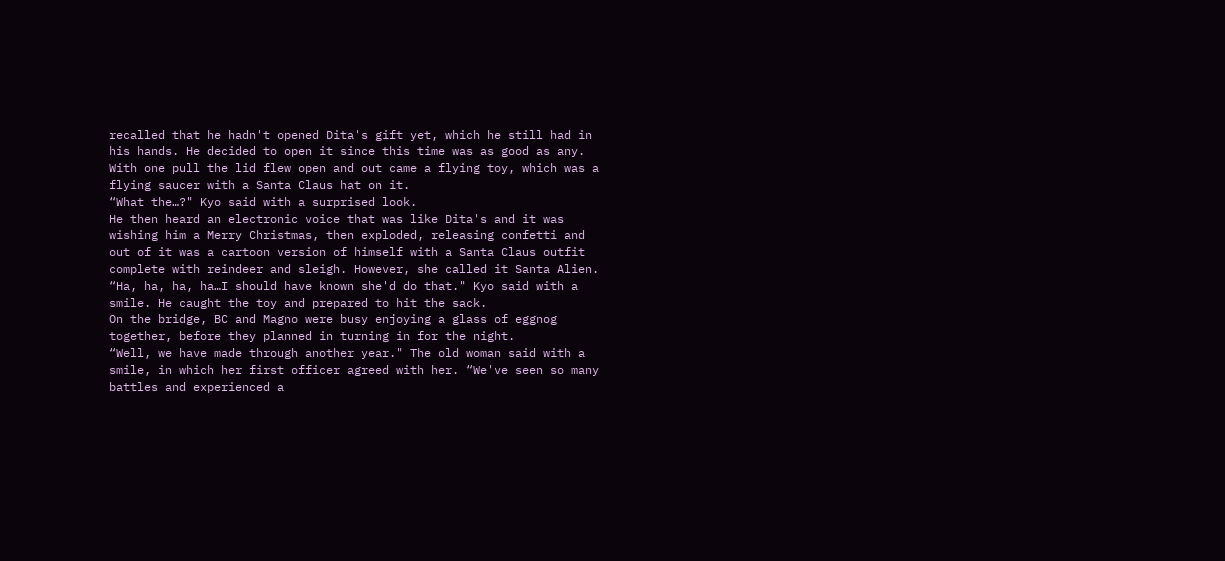recalled that he hadn't opened Dita's gift yet, which he still had in his hands. He decided to open it since this time was as good as any. With one pull the lid flew open and out came a flying toy, which was a flying saucer with a Santa Claus hat on it.
“What the…?" Kyo said with a surprised look.
He then heard an electronic voice that was like Dita's and it was wishing him a Merry Christmas, then exploded, releasing confetti and out of it was a cartoon version of himself with a Santa Claus outfit complete with reindeer and sleigh. However, she called it Santa Alien.
“Ha, ha, ha, ha…I should have known she'd do that." Kyo said with a smile. He caught the toy and prepared to hit the sack.
On the bridge, BC and Magno were busy enjoying a glass of eggnog together, before they planned in turning in for the night.
“Well, we have made through another year." The old woman said with a smile, in which her first officer agreed with her. “We've seen so many battles and experienced a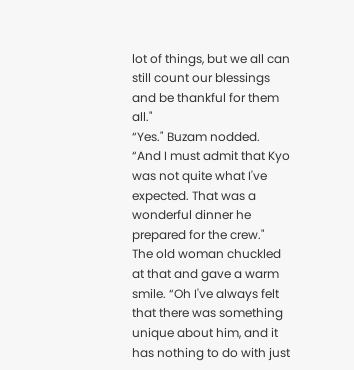lot of things, but we all can still count our blessings and be thankful for them all."
“Yes." Buzam nodded. “And I must admit that Kyo was not quite what I've expected. That was a wonderful dinner he prepared for the crew."
The old woman chuckled at that and gave a warm smile. “Oh I've always felt that there was something unique about him, and it has nothing to do with just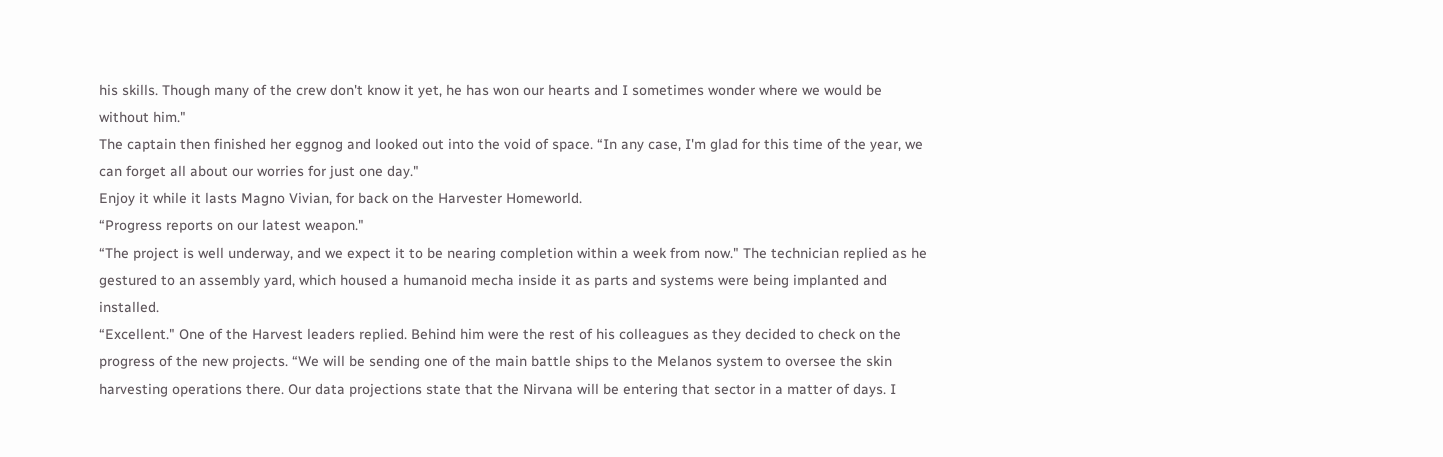his skills. Though many of the crew don't know it yet, he has won our hearts and I sometimes wonder where we would be without him."
The captain then finished her eggnog and looked out into the void of space. “In any case, I'm glad for this time of the year, we can forget all about our worries for just one day."
Enjoy it while it lasts Magno Vivian, for back on the Harvester Homeworld.
“Progress reports on our latest weapon."
“The project is well underway, and we expect it to be nearing completion within a week from now." The technician replied as he gestured to an assembly yard, which housed a humanoid mecha inside it as parts and systems were being implanted and installed.
“Excellent." One of the Harvest leaders replied. Behind him were the rest of his colleagues as they decided to check on the progress of the new projects. “We will be sending one of the main battle ships to the Melanos system to oversee the skin harvesting operations there. Our data projections state that the Nirvana will be entering that sector in a matter of days. I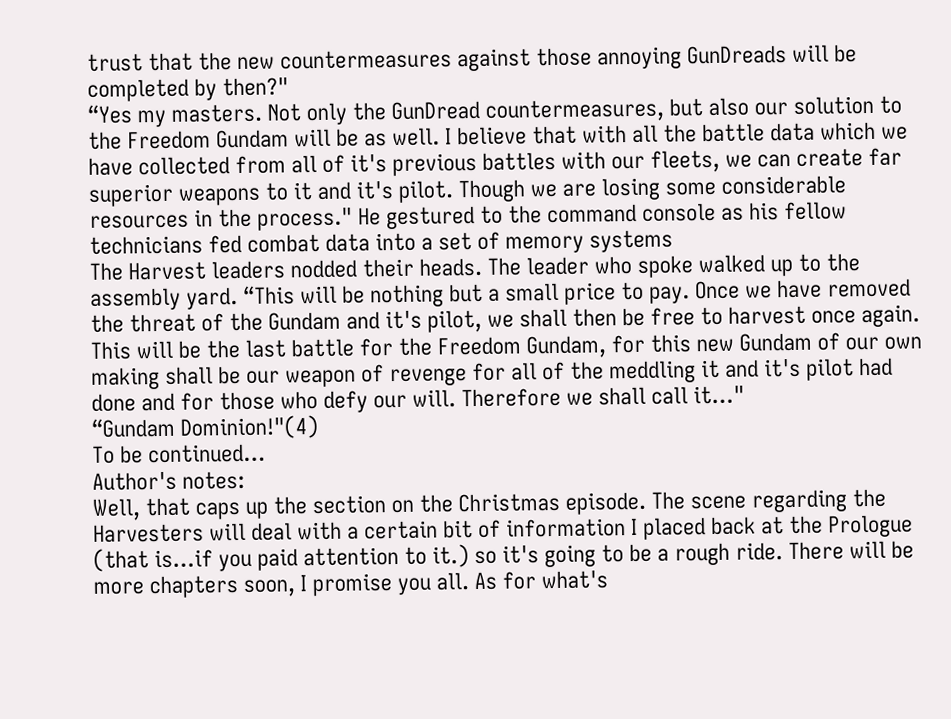trust that the new countermeasures against those annoying GunDreads will be completed by then?"
“Yes my masters. Not only the GunDread countermeasures, but also our solution to the Freedom Gundam will be as well. I believe that with all the battle data which we have collected from all of it's previous battles with our fleets, we can create far superior weapons to it and it's pilot. Though we are losing some considerable resources in the process." He gestured to the command console as his fellow technicians fed combat data into a set of memory systems
The Harvest leaders nodded their heads. The leader who spoke walked up to the assembly yard. “This will be nothing but a small price to pay. Once we have removed the threat of the Gundam and it's pilot, we shall then be free to harvest once again. This will be the last battle for the Freedom Gundam, for this new Gundam of our own making shall be our weapon of revenge for all of the meddling it and it's pilot had done and for those who defy our will. Therefore we shall call it…"
“Gundam Dominion!"(4)
To be continued…
Author's notes:
Well, that caps up the section on the Christmas episode. The scene regarding the Harvesters will deal with a certain bit of information I placed back at the Prologue (that is…if you paid attention to it.) so it's going to be a rough ride. There will be more chapters soon, I promise you all. As for what's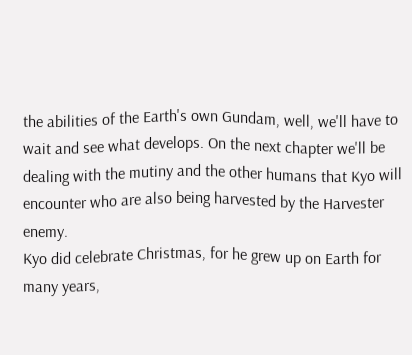the abilities of the Earth's own Gundam, well, we'll have to wait and see what develops. On the next chapter we'll be dealing with the mutiny and the other humans that Kyo will encounter who are also being harvested by the Harvester enemy.
Kyo did celebrate Christmas, for he grew up on Earth for many years,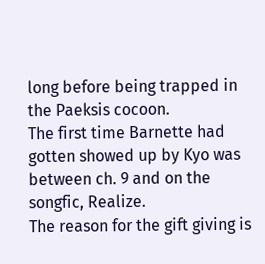long before being trapped in the Paeksis cocoon.
The first time Barnette had gotten showed up by Kyo was between ch. 9 and on the songfic, Realize.
The reason for the gift giving is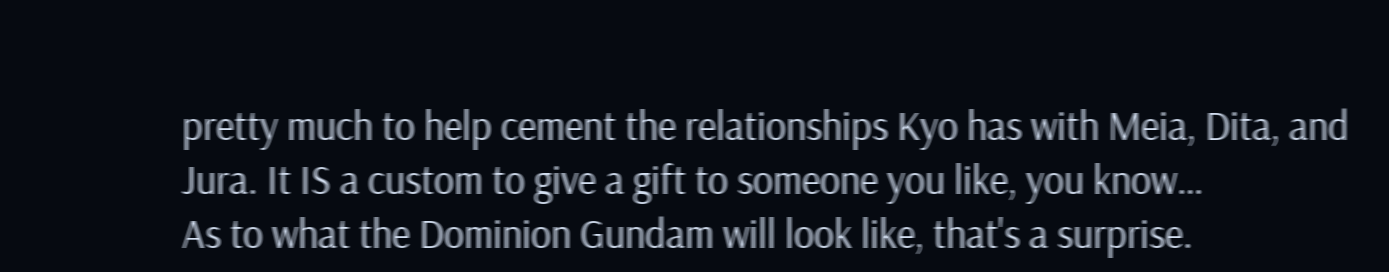pretty much to help cement the relationships Kyo has with Meia, Dita, and Jura. It IS a custom to give a gift to someone you like, you know…
As to what the Dominion Gundam will look like, that's a surprise.